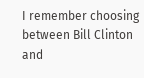I remember choosing between Bill Clinton and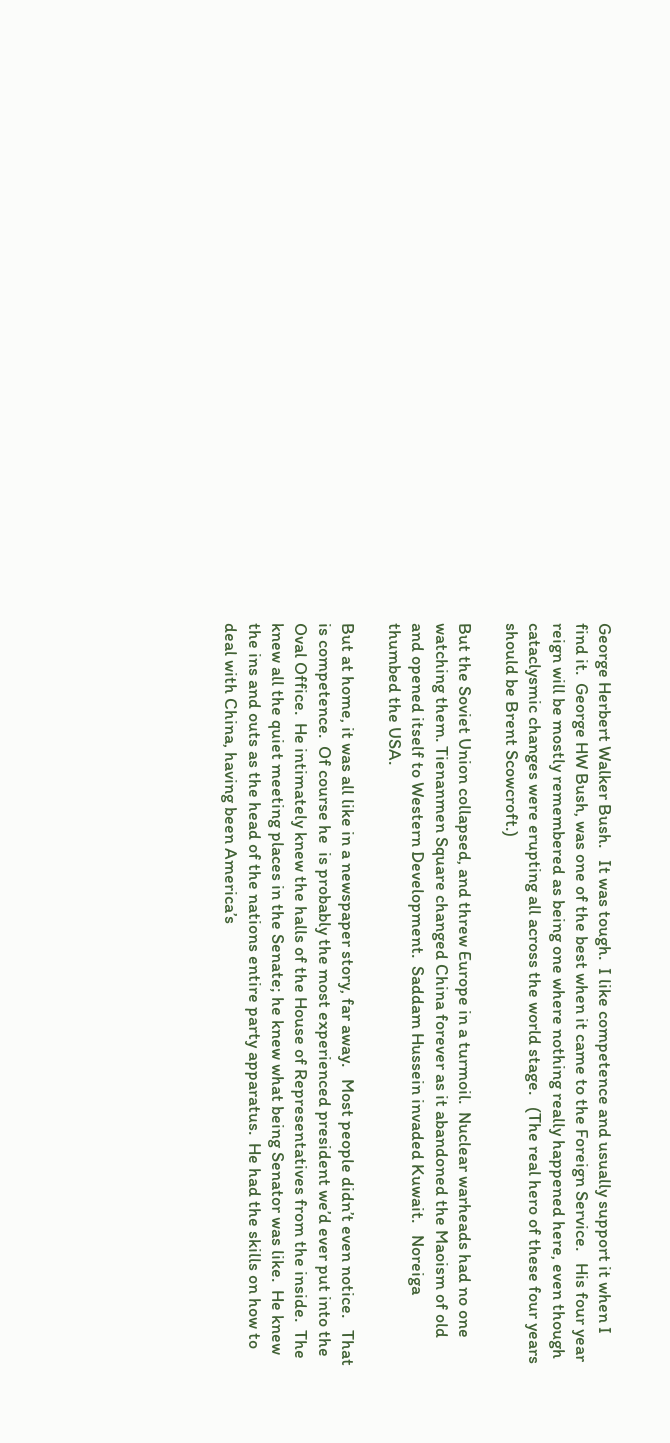George Herbert Walker Bush.   It was tough.  I like competence and usually support it when I find it.  George HW Bush, was one of the best when it came to the Foreign Service.   His four year reign will be mostly remembered as being one where nothing really happened here, even though cataclysmic changes were erupting all across the world stage.   (The real hero of these four years should be Brent Scowcroft.)

But the Soviet Union collapsed, and threw Europe in a turmoil.  Nuclear warheads had no one watching them. Tienanmen Square changed China forever as it abandoned the Maoism of old and opened itself to Western Development.  Saddam Hussein invaded Kuwait.   Noreiga thumbed the USA.

But at home, it was all like in a newspaper story, far away.   Most people didn’t even notice.   That is competence.  Of course he  is probably the most experienced president we’d ever put into the Oval Office.  He intimately knew the halls of the House of Representatives from the inside.  The knew all the quiet meeting places in the Senate; he knew what being Senator was like.  He knew the ins and outs as the head of the nations entire party apparatus.  He had the skills on how to deal with China, having been America’s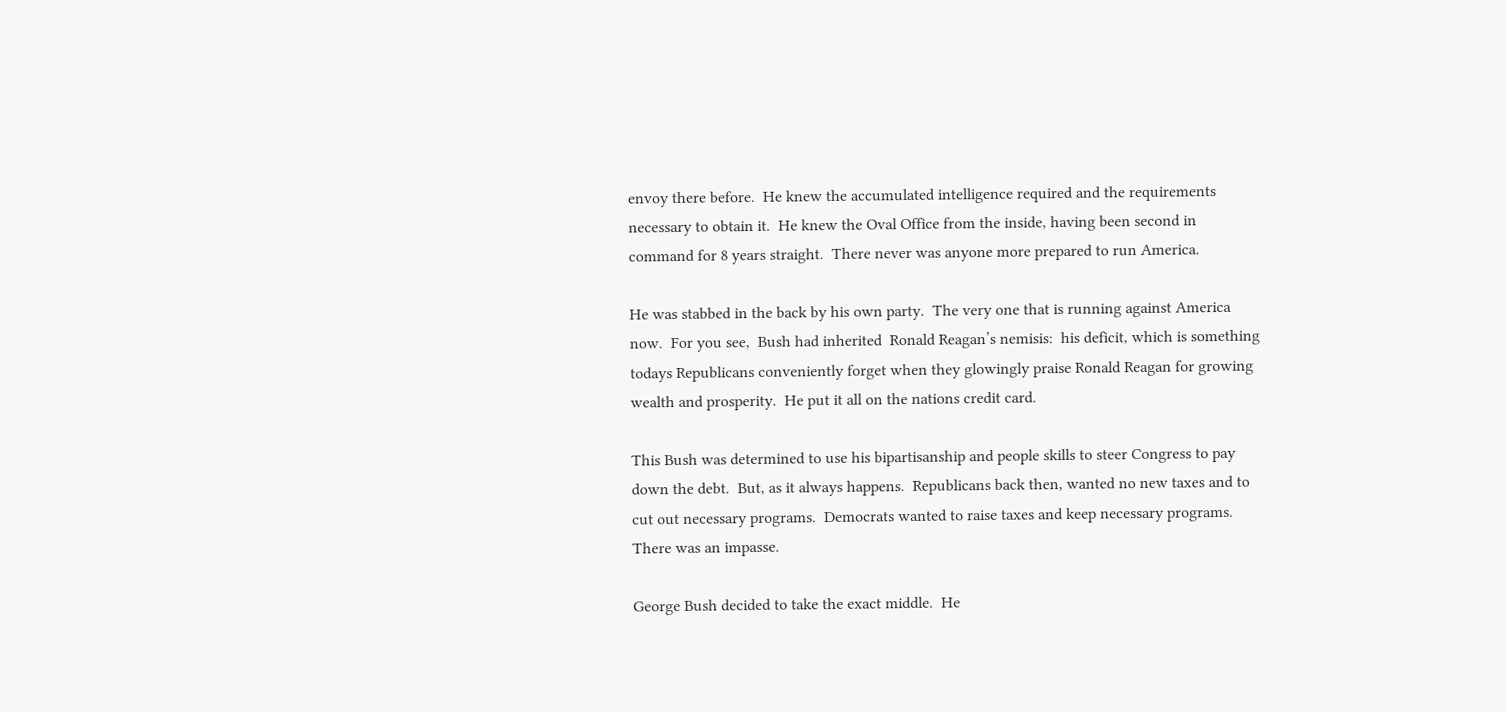envoy there before.  He knew the accumulated intelligence required and the requirements necessary to obtain it.  He knew the Oval Office from the inside, having been second in command for 8 years straight.  There never was anyone more prepared to run America.

He was stabbed in the back by his own party.  The very one that is running against America now.  For you see,  Bush had inherited  Ronald Reagan’s nemisis:  his deficit, which is something todays Republicans conveniently forget when they glowingly praise Ronald Reagan for growing wealth and prosperity.  He put it all on the nations credit card.

This Bush was determined to use his bipartisanship and people skills to steer Congress to pay down the debt.  But, as it always happens.  Republicans back then, wanted no new taxes and to cut out necessary programs.  Democrats wanted to raise taxes and keep necessary programs.  There was an impasse.

George Bush decided to take the exact middle.  He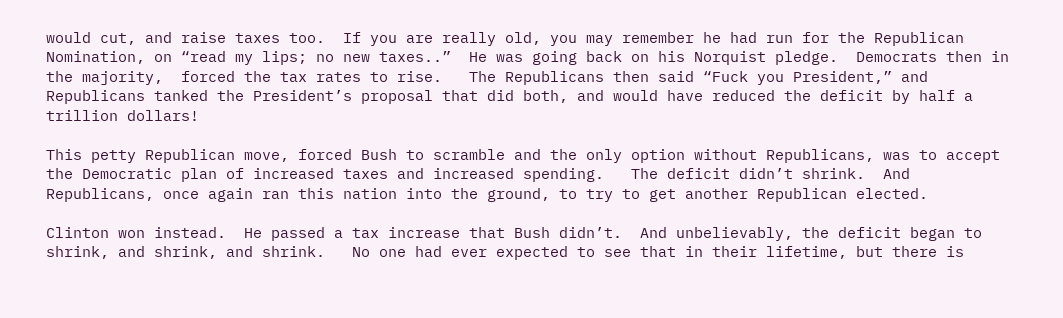would cut, and raise taxes too.  If you are really old, you may remember he had run for the Republican Nomination, on “read my lips; no new taxes..”  He was going back on his Norquist pledge.  Democrats then in the majority,  forced the tax rates to rise.   The Republicans then said “Fuck you President,” and Republicans tanked the President’s proposal that did both, and would have reduced the deficit by half a trillion dollars!

This petty Republican move, forced Bush to scramble and the only option without Republicans, was to accept the Democratic plan of increased taxes and increased spending.   The deficit didn’t shrink.  And Republicans, once again ran this nation into the ground, to try to get another Republican elected.

Clinton won instead.  He passed a tax increase that Bush didn’t.  And unbelievably, the deficit began to shrink, and shrink, and shrink.   No one had ever expected to see that in their lifetime, but there is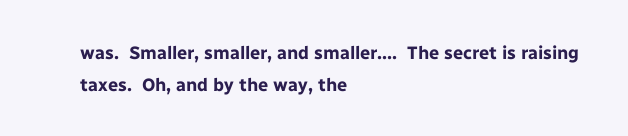was.  Smaller, smaller, and smaller….  The secret is raising taxes.  Oh, and by the way, the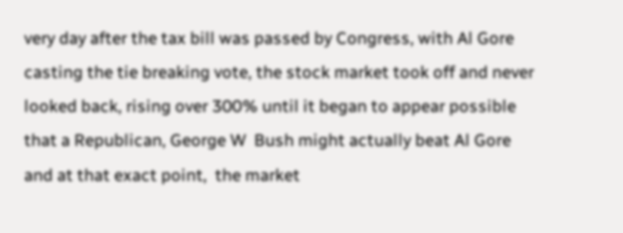very day after the tax bill was passed by Congress, with Al Gore casting the tie breaking vote, the stock market took off and never looked back, rising over 300% until it began to appear possible that a Republican, George W  Bush might actually beat Al Gore and at that exact point,  the market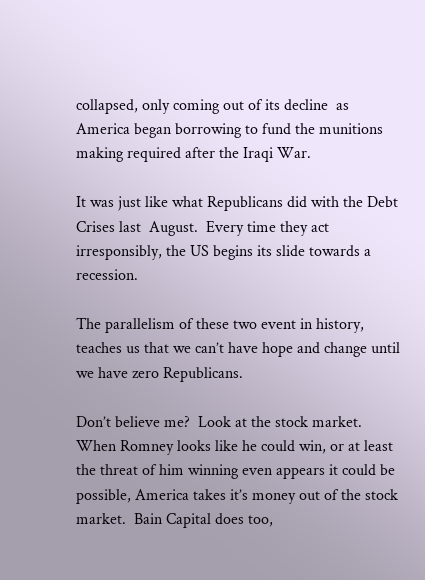collapsed, only coming out of its decline  as America began borrowing to fund the munitions making required after the Iraqi War.

It was just like what Republicans did with the Debt Crises last  August.  Every time they act irresponsibly, the US begins its slide towards a recession.

The parallelism of these two event in history, teaches us that we can’t have hope and change until we have zero Republicans.

Don’t believe me?  Look at the stock market.  When Romney looks like he could win, or at least the threat of him winning even appears it could be possible, America takes it’s money out of the stock market.  Bain Capital does too,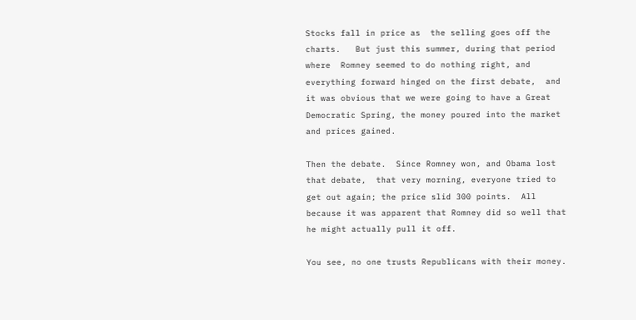Stocks fall in price as  the selling goes off the charts.   But just this summer, during that period where  Romney seemed to do nothing right, and everything forward hinged on the first debate,  and it was obvious that we were going to have a Great Democratic Spring, the money poured into the market and prices gained.

Then the debate.  Since Romney won, and Obama lost that debate,  that very morning, everyone tried to get out again; the price slid 300 points.  All because it was apparent that Romney did so well that he might actually pull it off.

You see, no one trusts Republicans with their money.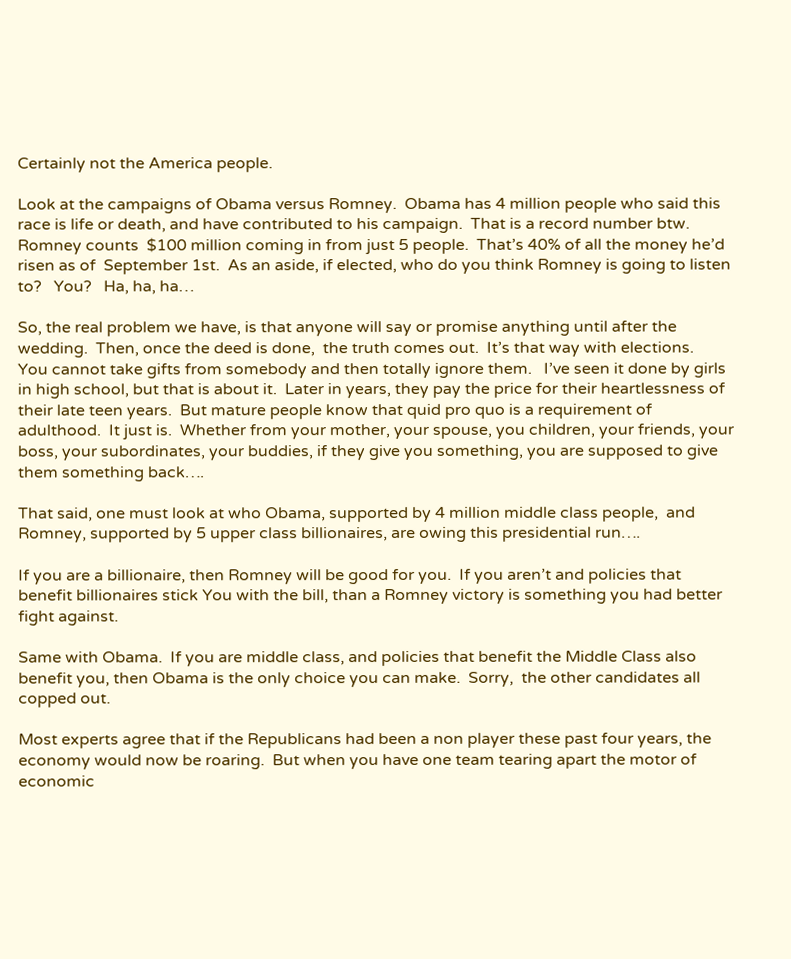Certainly not the America people.

Look at the campaigns of Obama versus Romney.  Obama has 4 million people who said this race is life or death, and have contributed to his campaign.  That is a record number btw.   Romney counts  $100 million coming in from just 5 people.  That’s 40% of all the money he’d risen as of  September 1st.  As an aside, if elected, who do you think Romney is going to listen to?   You?   Ha, ha, ha…

So, the real problem we have, is that anyone will say or promise anything until after the wedding.  Then, once the deed is done,  the truth comes out.  It’s that way with elections.   You cannot take gifts from somebody and then totally ignore them.   I’ve seen it done by girls in high school, but that is about it.  Later in years, they pay the price for their heartlessness of their late teen years.  But mature people know that quid pro quo is a requirement of adulthood.  It just is.  Whether from your mother, your spouse, you children, your friends, your boss, your subordinates, your buddies, if they give you something, you are supposed to give them something back….

That said, one must look at who Obama, supported by 4 million middle class people,  and Romney, supported by 5 upper class billionaires, are owing this presidential run….

If you are a billionaire, then Romney will be good for you.  If you aren’t and policies that benefit billionaires stick You with the bill, than a Romney victory is something you had better fight against.

Same with Obama.  If you are middle class, and policies that benefit the Middle Class also benefit you, then Obama is the only choice you can make.  Sorry,  the other candidates all copped out.

Most experts agree that if the Republicans had been a non player these past four years, the economy would now be roaring.  But when you have one team tearing apart the motor of economic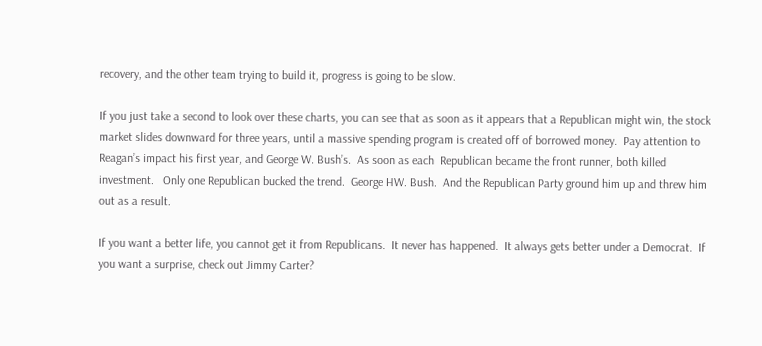recovery, and the other team trying to build it, progress is going to be slow.

If you just take a second to look over these charts, you can see that as soon as it appears that a Republican might win, the stock market slides downward for three years, until a massive spending program is created off of borrowed money.  Pay attention to Reagan’s impact his first year, and George W. Bush’s.  As soon as each  Republican became the front runner, both killed investment.   Only one Republican bucked the trend.  George HW. Bush.  And the Republican Party ground him up and threw him out as a result.

If you want a better life, you cannot get it from Republicans.  It never has happened.  It always gets better under a Democrat.  If you want a surprise, check out Jimmy Carter?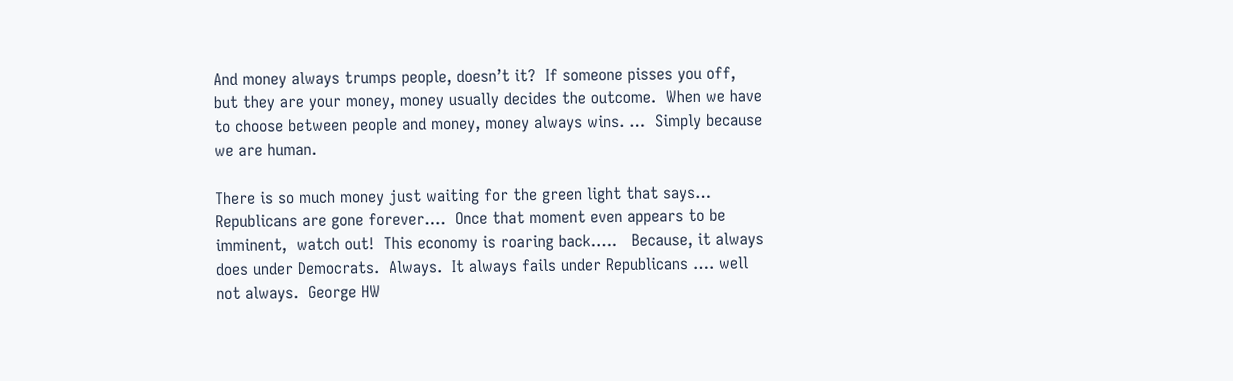And money always trumps people, doesn’t it?  If someone pisses you off, but they are your money, money usually decides the outcome.  When we have to choose between people and money, money always wins. …  Simply because we are human.

There is so much money just waiting for the green light that says… Republicans are gone forever….  Once that moment even appears to be imminent,  watch out!  This economy is roaring back…..   Because, it always does under Democrats.  Always.  It always fails under Republicans …. well not always.  George HW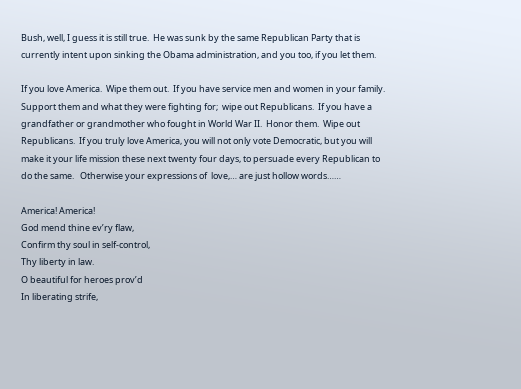Bush, well, I guess it is still true.  He was sunk by the same Republican Party that is currently intent upon sinking the Obama administration, and you too, if you let them.

If you love America.  Wipe them out.  If you have service men and women in your family.  Support them and what they were fighting for;  wipe out Republicans.  If you have a grandfather or grandmother who fought in World War II.  Honor them.  Wipe out Republicans.  If you truly love America, you will not only vote Democratic, but you will make it your life mission these next twenty four days, to persuade every Republican to do the same.   Otherwise your expressions of  love,… are just hollow words……

America! America!
God mend thine ev’ry flaw,
Confirm thy soul in self-control,
Thy liberty in law.
O beautiful for heroes prov’d
In liberating strife,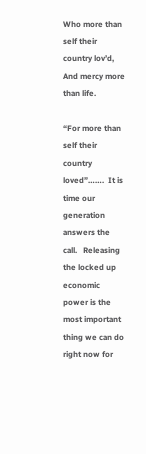Who more than self their country lov’d,
And mercy more than life.

“For more than self their country loved”…….  It is time our generation answers the call.   Releasing the locked up economic power is the most important thing we can do right now for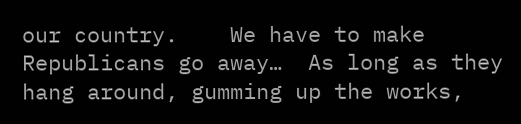our country.    We have to make Republicans go away…  As long as they hang around, gumming up the works,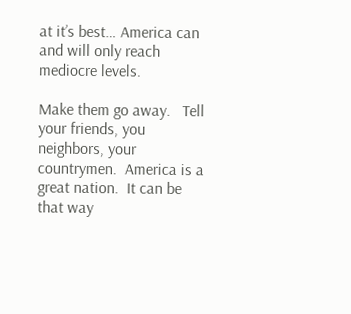at it’s best… America can and will only reach mediocre levels.

Make them go away.   Tell your friends, you neighbors, your countrymen.  America is a great nation.  It can be that way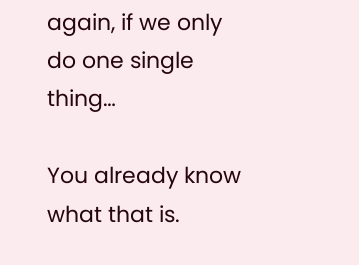again, if we only do one single thing…

You already know what that is.